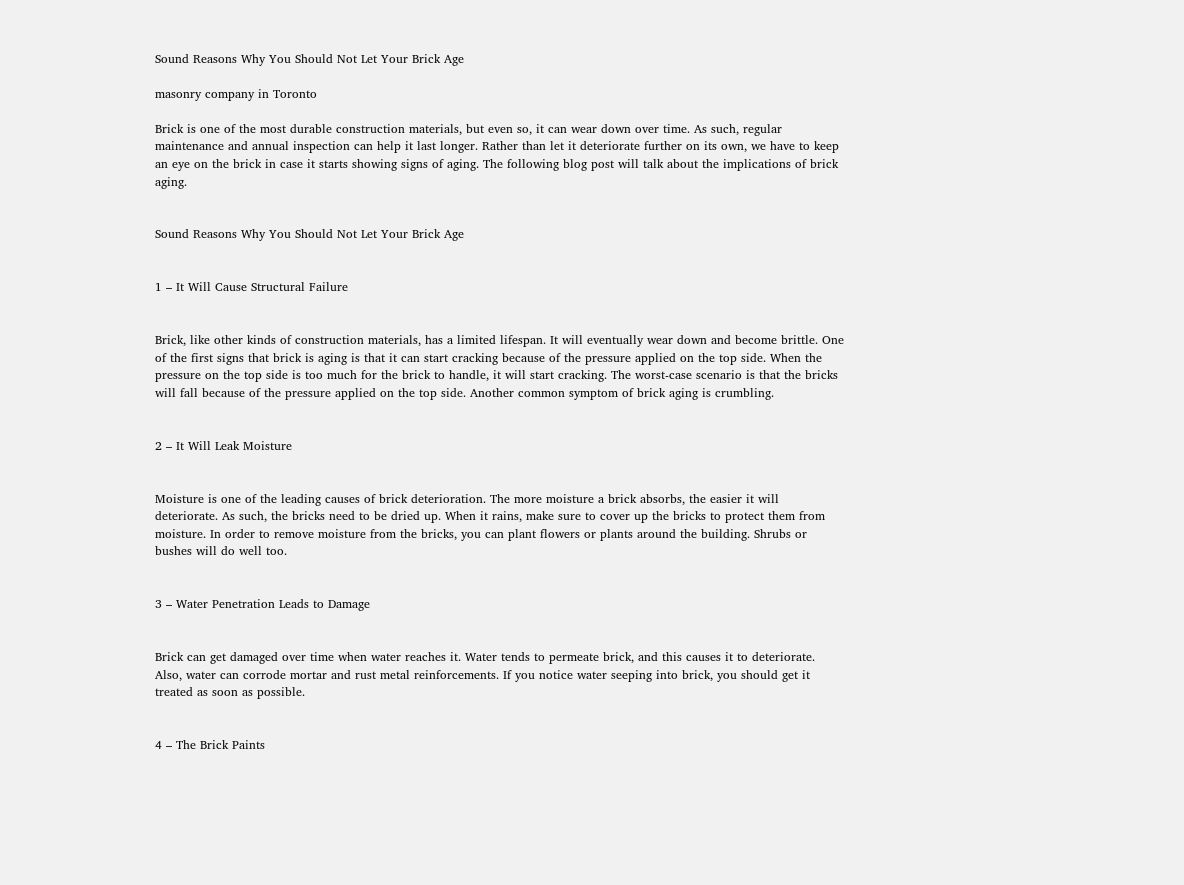Sound Reasons Why You Should Not Let Your Brick Age

masonry company in Toronto

Brick is one of the most durable construction materials, but even so, it can wear down over time. As such, regular maintenance and annual inspection can help it last longer. Rather than let it deteriorate further on its own, we have to keep an eye on the brick in case it starts showing signs of aging. The following blog post will talk about the implications of brick aging.


Sound Reasons Why You Should Not Let Your Brick Age


1 – It Will Cause Structural Failure


Brick, like other kinds of construction materials, has a limited lifespan. It will eventually wear down and become brittle. One of the first signs that brick is aging is that it can start cracking because of the pressure applied on the top side. When the pressure on the top side is too much for the brick to handle, it will start cracking. The worst-case scenario is that the bricks will fall because of the pressure applied on the top side. Another common symptom of brick aging is crumbling.


2 – It Will Leak Moisture


Moisture is one of the leading causes of brick deterioration. The more moisture a brick absorbs, the easier it will deteriorate. As such, the bricks need to be dried up. When it rains, make sure to cover up the bricks to protect them from moisture. In order to remove moisture from the bricks, you can plant flowers or plants around the building. Shrubs or bushes will do well too.


3 – Water Penetration Leads to Damage


Brick can get damaged over time when water reaches it. Water tends to permeate brick, and this causes it to deteriorate. Also, water can corrode mortar and rust metal reinforcements. If you notice water seeping into brick, you should get it treated as soon as possible.


4 – The Brick Paints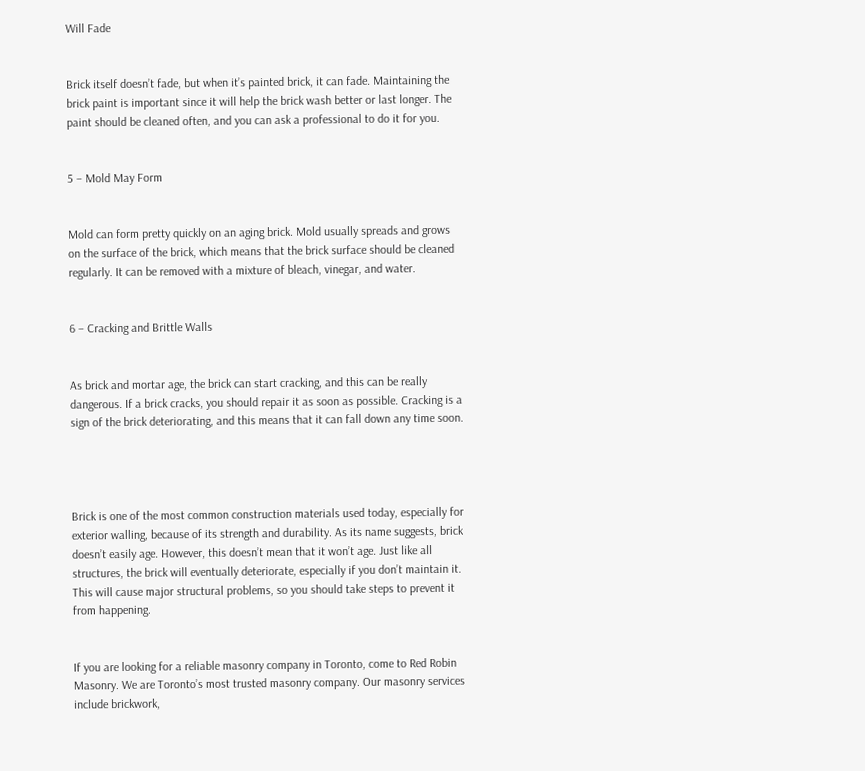Will Fade


Brick itself doesn’t fade, but when it’s painted brick, it can fade. Maintaining the brick paint is important since it will help the brick wash better or last longer. The paint should be cleaned often, and you can ask a professional to do it for you.


5 – Mold May Form


Mold can form pretty quickly on an aging brick. Mold usually spreads and grows on the surface of the brick, which means that the brick surface should be cleaned regularly. It can be removed with a mixture of bleach, vinegar, and water.


6 – Cracking and Brittle Walls


As brick and mortar age, the brick can start cracking, and this can be really dangerous. If a brick cracks, you should repair it as soon as possible. Cracking is a sign of the brick deteriorating, and this means that it can fall down any time soon.




Brick is one of the most common construction materials used today, especially for exterior walling, because of its strength and durability. As its name suggests, brick doesn’t easily age. However, this doesn’t mean that it won’t age. Just like all structures, the brick will eventually deteriorate, especially if you don’t maintain it. This will cause major structural problems, so you should take steps to prevent it from happening.


If you are looking for a reliable masonry company in Toronto, come to Red Robin Masonry. We are Toronto’s most trusted masonry company. Our masonry services include brickwork,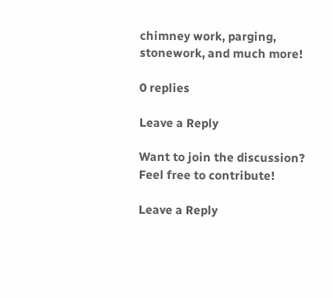chimney work, parging, stonework, and much more!

0 replies

Leave a Reply

Want to join the discussion?
Feel free to contribute!

Leave a Reply